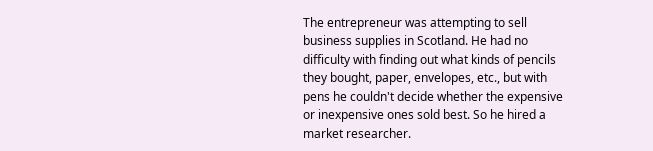The entrepreneur was attempting to sell business supplies in Scotland. He had no difficulty with finding out what kinds of pencils they bought, paper, envelopes, etc., but with pens he couldn't decide whether the expensive or inexpensive ones sold best. So he hired a market researcher.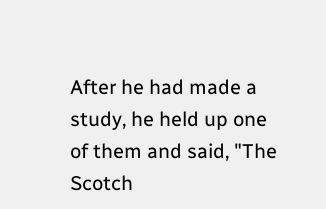After he had made a study, he held up one of them and said, "The Scotch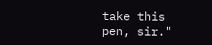take this pen, sir."